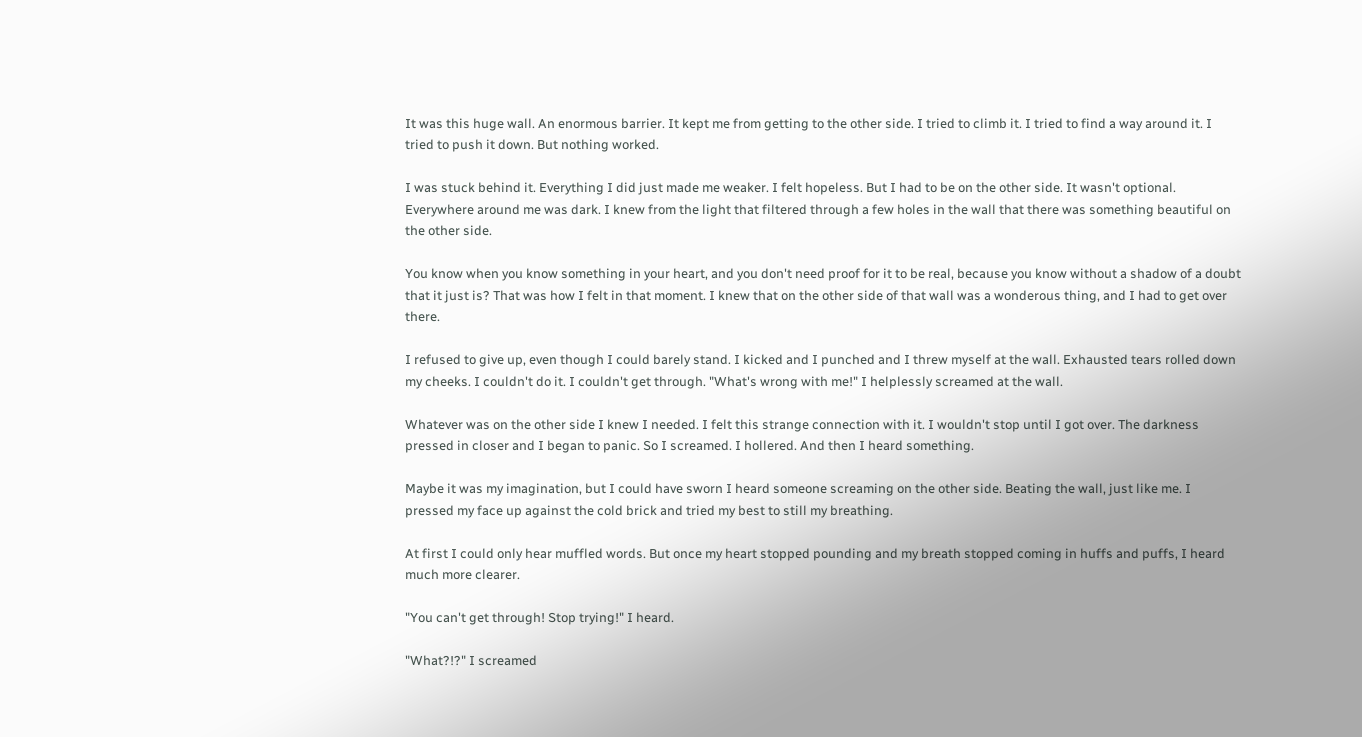It was this huge wall. An enormous barrier. It kept me from getting to the other side. I tried to climb it. I tried to find a way around it. I tried to push it down. But nothing worked.

I was stuck behind it. Everything I did just made me weaker. I felt hopeless. But I had to be on the other side. It wasn't optional. Everywhere around me was dark. I knew from the light that filtered through a few holes in the wall that there was something beautiful on the other side.

You know when you know something in your heart, and you don't need proof for it to be real, because you know without a shadow of a doubt that it just is? That was how I felt in that moment. I knew that on the other side of that wall was a wonderous thing, and I had to get over there.

I refused to give up, even though I could barely stand. I kicked and I punched and I threw myself at the wall. Exhausted tears rolled down my cheeks. I couldn't do it. I couldn't get through. "What's wrong with me!" I helplessly screamed at the wall.

Whatever was on the other side I knew I needed. I felt this strange connection with it. I wouldn't stop until I got over. The darkness pressed in closer and I began to panic. So I screamed. I hollered. And then I heard something.

Maybe it was my imagination, but I could have sworn I heard someone screaming on the other side. Beating the wall, just like me. I pressed my face up against the cold brick and tried my best to still my breathing.

At first I could only hear muffled words. But once my heart stopped pounding and my breath stopped coming in huffs and puffs, I heard much more clearer.

"You can't get through! Stop trying!" I heard.

"What?!?" I screamed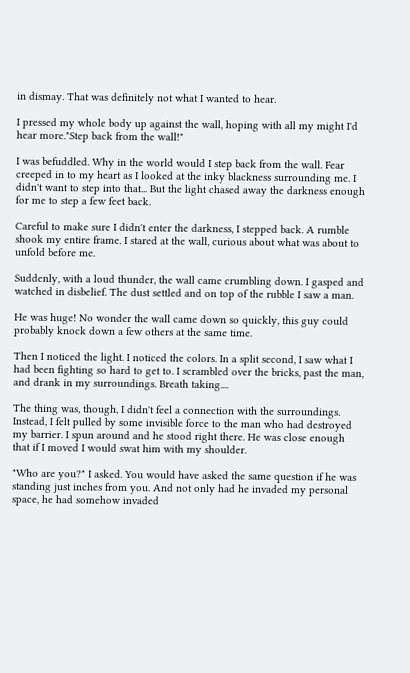in dismay. That was definitely not what I wanted to hear.

I pressed my whole body up against the wall, hoping with all my might I'd hear more."Step back from the wall!"

I was befuddled. Why in the world would I step back from the wall. Fear creeped in to my heart as I looked at the inky blackness surrounding me. I didn't want to step into that... But the light chased away the darkness enough for me to step a few feet back.

Careful to make sure I didn't enter the darkness, I stepped back. A rumble shook my entire frame. I stared at the wall, curious about what was about to unfold before me.

Suddenly, with a loud thunder, the wall came crumbling down. I gasped and watched in disbelief. The dust settled and on top of the rubble I saw a man.

He was huge! No wonder the wall came down so quickly, this guy could probably knock down a few others at the same time.

Then I noticed the light. I noticed the colors. In a split second, I saw what I had been fighting so hard to get to. I scrambled over the bricks, past the man, and drank in my surroundings. Breath taking....

The thing was, though, I didn't feel a connection with the surroundings. Instead, I felt pulled by some invisible force to the man who had destroyed my barrier. I spun around and he stood right there. He was close enough that if I moved I would swat him with my shoulder.

"Who are you?" I asked. You would have asked the same question if he was standing just inches from you. And not only had he invaded my personal space, he had somehow invaded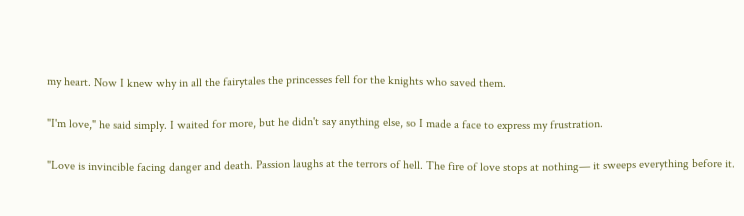my heart. Now I knew why in all the fairytales the princesses fell for the knights who saved them.

"I'm love," he said simply. I waited for more, but he didn't say anything else, so I made a face to express my frustration.

"Love is invincible facing danger and death. Passion laughs at the terrors of hell. The fire of love stops at nothing— it sweeps everything before it.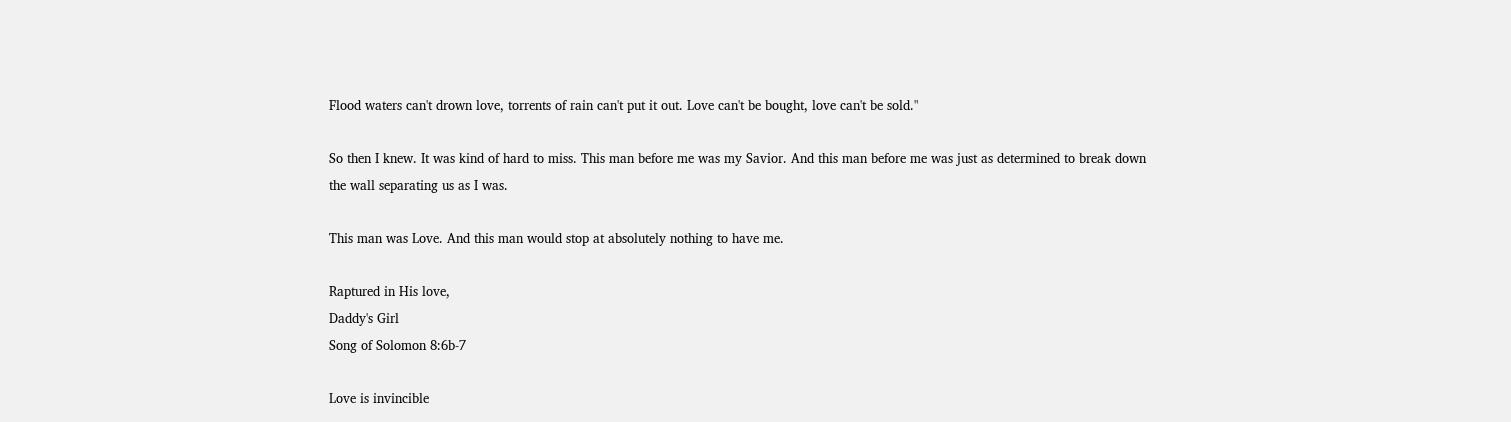Flood waters can't drown love, torrents of rain can't put it out. Love can't be bought, love can't be sold."

So then I knew. It was kind of hard to miss. This man before me was my Savior. And this man before me was just as determined to break down the wall separating us as I was.

This man was Love. And this man would stop at absolutely nothing to have me.

Raptured in His love,
Daddy's Girl
Song of Solomon 8:6b-7

Love is invincible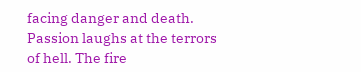facing danger and death. Passion laughs at the terrors of hell. The fire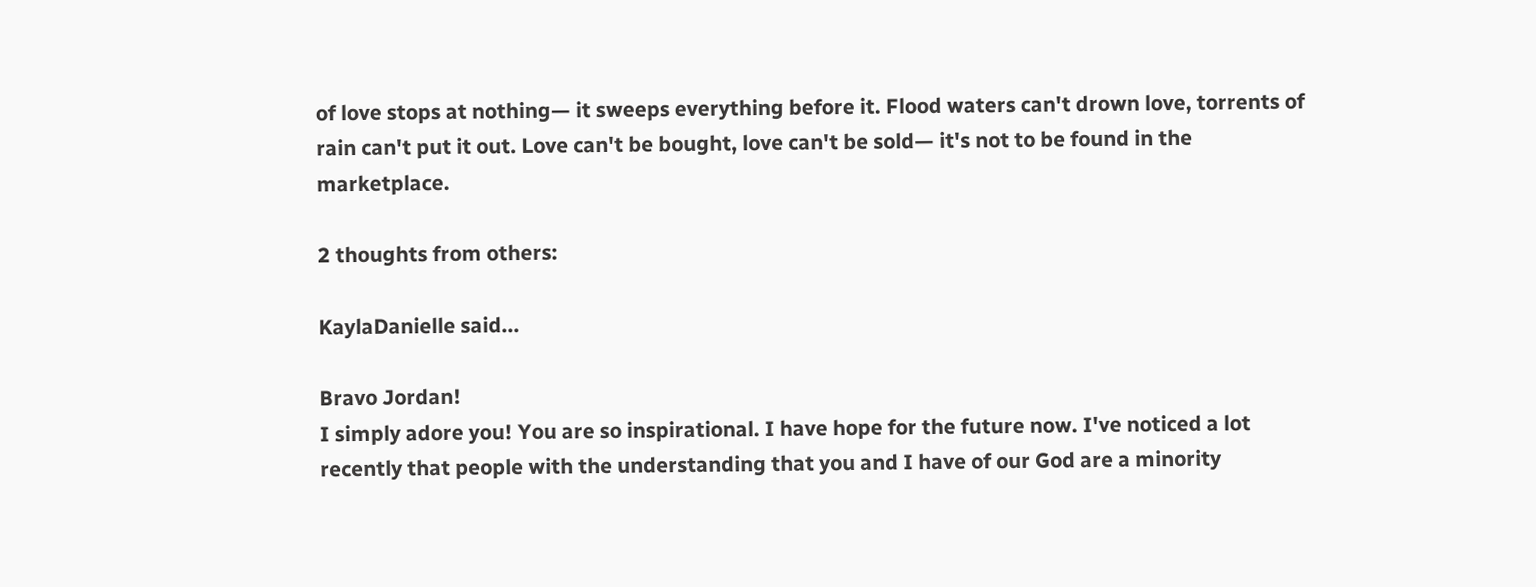of love stops at nothing— it sweeps everything before it. Flood waters can't drown love, torrents of rain can't put it out. Love can't be bought, love can't be sold— it's not to be found in the marketplace.

2 thoughts from others:

KaylaDanielle said...

Bravo Jordan!
I simply adore you! You are so inspirational. I have hope for the future now. I've noticed a lot recently that people with the understanding that you and I have of our God are a minority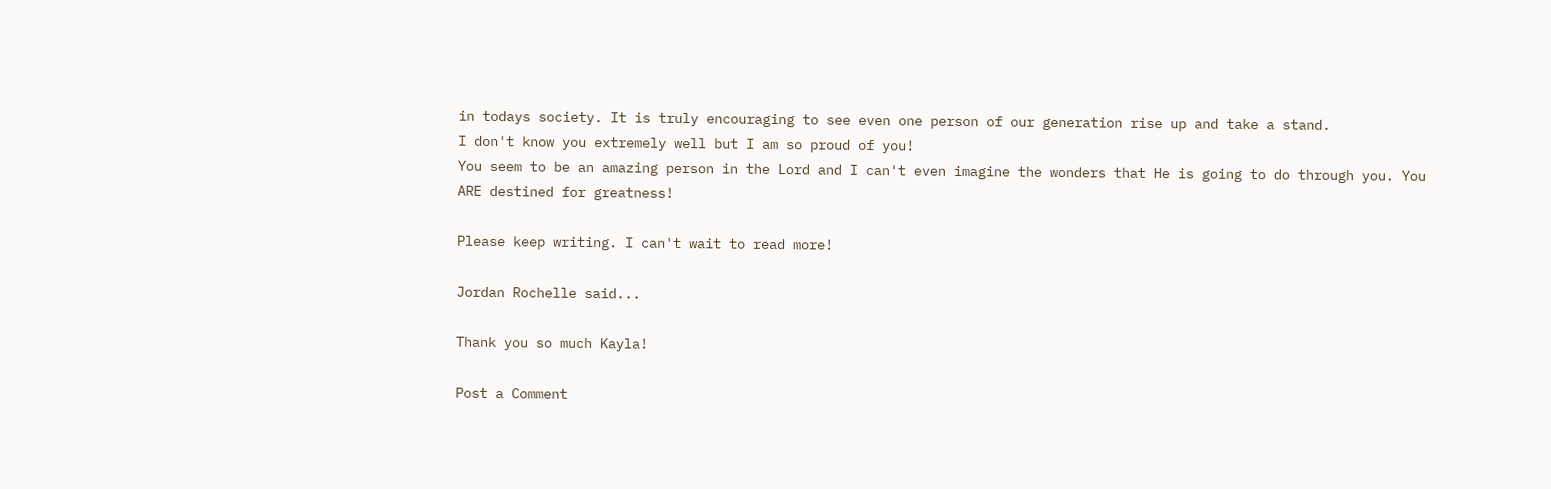in todays society. It is truly encouraging to see even one person of our generation rise up and take a stand.
I don't know you extremely well but I am so proud of you!
You seem to be an amazing person in the Lord and I can't even imagine the wonders that He is going to do through you. You ARE destined for greatness!

Please keep writing. I can't wait to read more!

Jordan Rochelle said...

Thank you so much Kayla!

Post a Comment